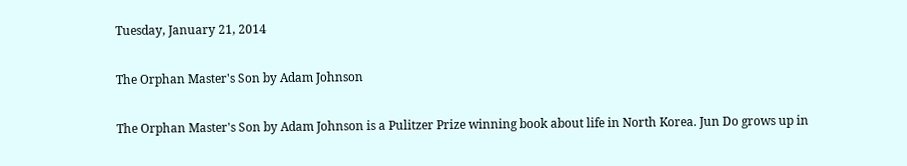Tuesday, January 21, 2014

The Orphan Master's Son by Adam Johnson

The Orphan Master's Son by Adam Johnson is a Pulitzer Prize winning book about life in North Korea. Jun Do grows up in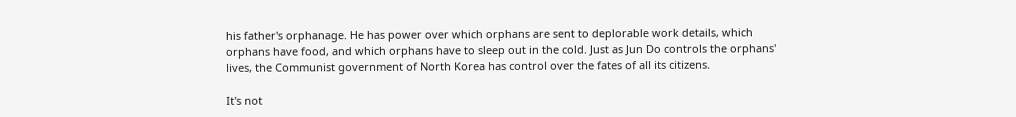his father's orphanage. He has power over which orphans are sent to deplorable work details, which orphans have food, and which orphans have to sleep out in the cold. Just as Jun Do controls the orphans' lives, the Communist government of North Korea has control over the fates of all its citizens.

It's not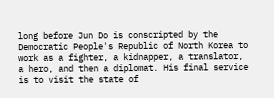long before Jun Do is conscripted by the Democratic People's Republic of North Korea to work as a fighter, a kidnapper, a translator, a hero, and then a diplomat. His final service is to visit the state of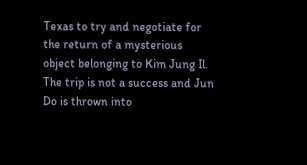Texas to try and negotiate for the return of a mysterious object belonging to Kim Jung Il. The trip is not a success and Jun Do is thrown into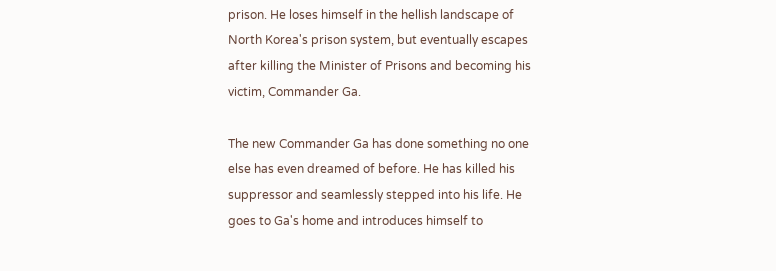prison. He loses himself in the hellish landscape of North Korea's prison system, but eventually escapes after killing the Minister of Prisons and becoming his victim, Commander Ga.

The new Commander Ga has done something no one else has even dreamed of before. He has killed his suppressor and seamlessly stepped into his life. He goes to Ga's home and introduces himself to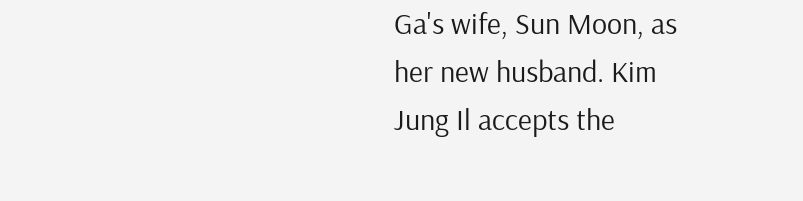Ga's wife, Sun Moon, as her new husband. Kim Jung Il accepts the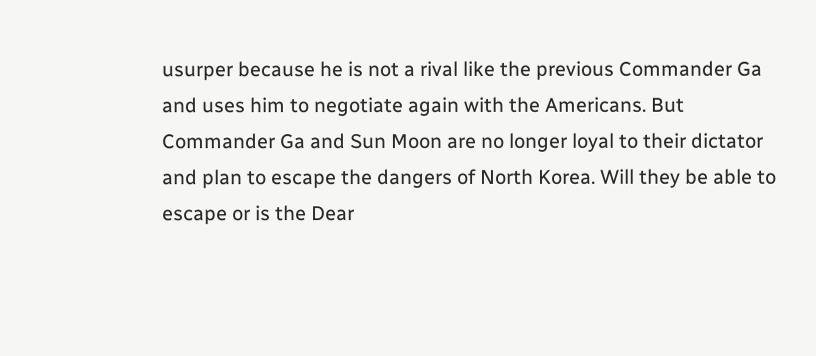usurper because he is not a rival like the previous Commander Ga and uses him to negotiate again with the Americans. But Commander Ga and Sun Moon are no longer loyal to their dictator and plan to escape the dangers of North Korea. Will they be able to escape or is the Dear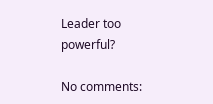Leader too powerful?

No comments: